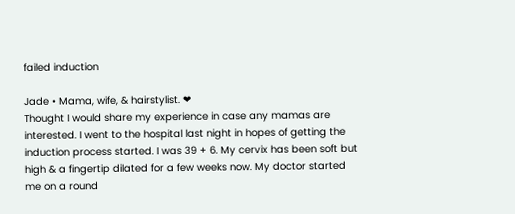failed induction

Jade • Mama, wife, & hairstylist. ❤
Thought I would share my experience in case any mamas are interested. I went to the hospital last night in hopes of getting the induction process started. I was 39 + 6. My cervix has been soft but high & a fingertip dilated for a few weeks now. My doctor started me on a round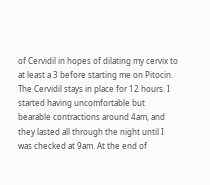of Cervidil in hopes of dilating my cervix to at least a 3 before starting me on Pitocin. The Cervidil stays in place for 12 hours. I started having uncomfortable but bearable contractions around 4am, and they lasted all through the night until I was checked at 9am. At the end of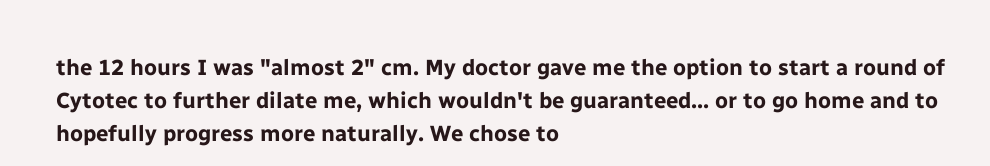the 12 hours I was "almost 2" cm. My doctor gave me the option to start a round of Cytotec to further dilate me, which wouldn't be guaranteed... or to go home and to hopefully progress more naturally. We chose to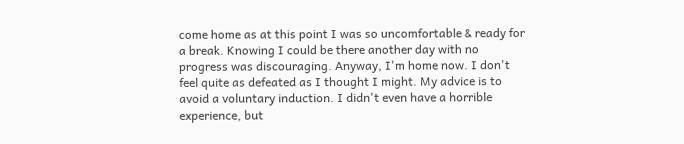come home as at this point I was so uncomfortable & ready for a break. Knowing I could be there another day with no progress was discouraging. Anyway, I'm home now. I don't feel quite as defeated as I thought I might. My advice is to avoid a voluntary induction. I didn't even have a horrible experience, but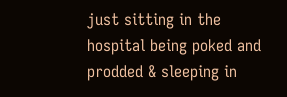just sitting in the hospital being poked and prodded & sleeping in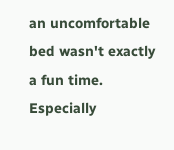an uncomfortable bed wasn't exactly a fun time. Especially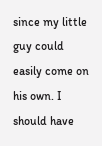since my little guy could easily come on his own. I should have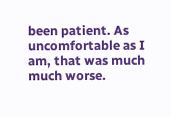been patient. As uncomfortable as I am, that was much much worse.